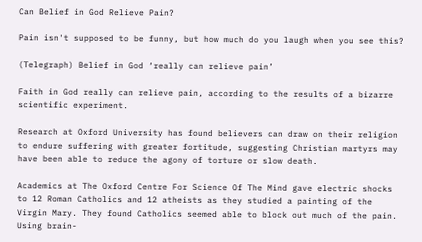Can Belief in God Relieve Pain?

Pain isn't supposed to be funny, but how much do you laugh when you see this?

(Telegraph) Belief in God ‘really can relieve pain’

Faith in God really can relieve pain, according to the results of a bizarre scientific experiment.

Research at Oxford University has found believers can draw on their religion to endure suffering with greater fortitude, suggesting Christian martyrs may have been able to reduce the agony of torture or slow death.

Academics at The Oxford Centre For Science Of The Mind gave electric shocks to 12 Roman Catholics and 12 atheists as they studied a painting of the Virgin Mary. They found Catholics seemed able to block out much of the pain. Using brain-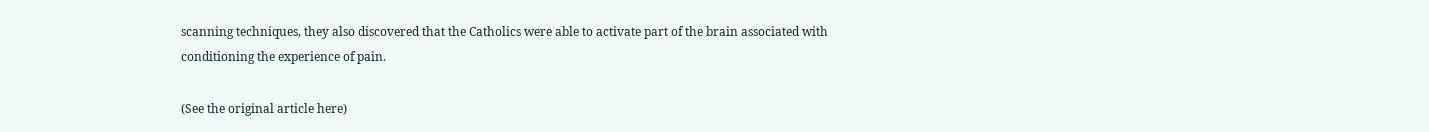scanning techniques, they also discovered that the Catholics were able to activate part of the brain associated with conditioning the experience of pain.

(See the original article here)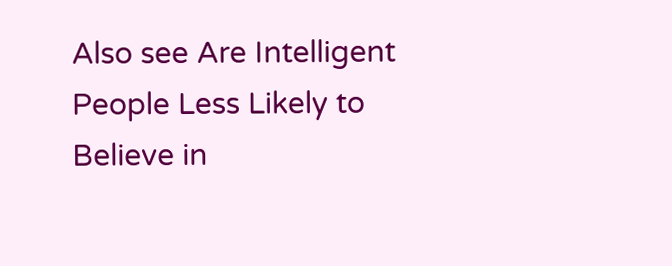Also see Are Intelligent People Less Likely to Believe in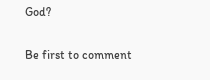God?

Be first to comment